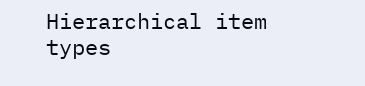Hierarchical item types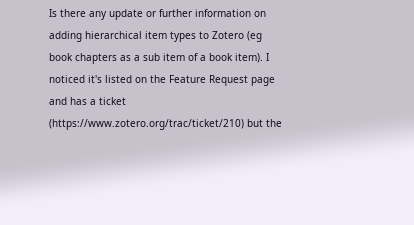Is there any update or further information on adding hierarchical item types to Zotero (eg book chapters as a sub item of a book item). I noticed it's listed on the Feature Request page and has a ticket (https://www.zotero.org/trac/ticket/210) but the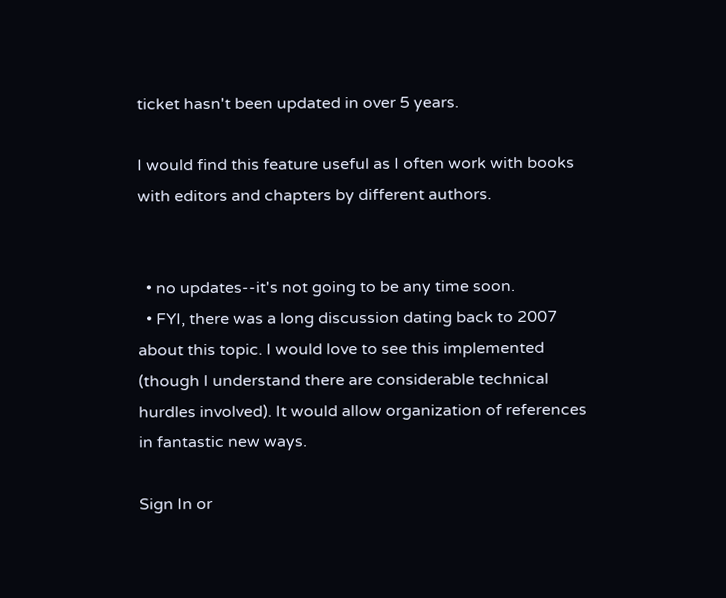ticket hasn't been updated in over 5 years.

I would find this feature useful as I often work with books with editors and chapters by different authors.


  • no updates--it's not going to be any time soon.
  • FYI, there was a long discussion dating back to 2007 about this topic. I would love to see this implemented (though I understand there are considerable technical hurdles involved). It would allow organization of references in fantastic new ways.

Sign In or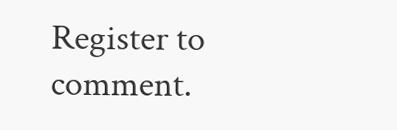Register to comment.